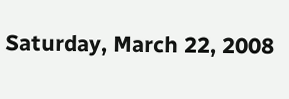Saturday, March 22, 2008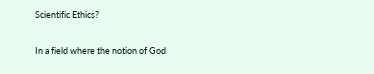Scientific Ethics?

In a field where the notion of God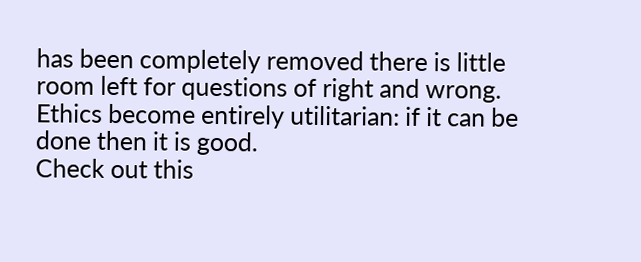has been completely removed there is little room left for questions of right and wrong. Ethics become entirely utilitarian: if it can be done then it is good.
Check out this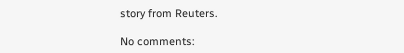story from Reuters.

No comments: